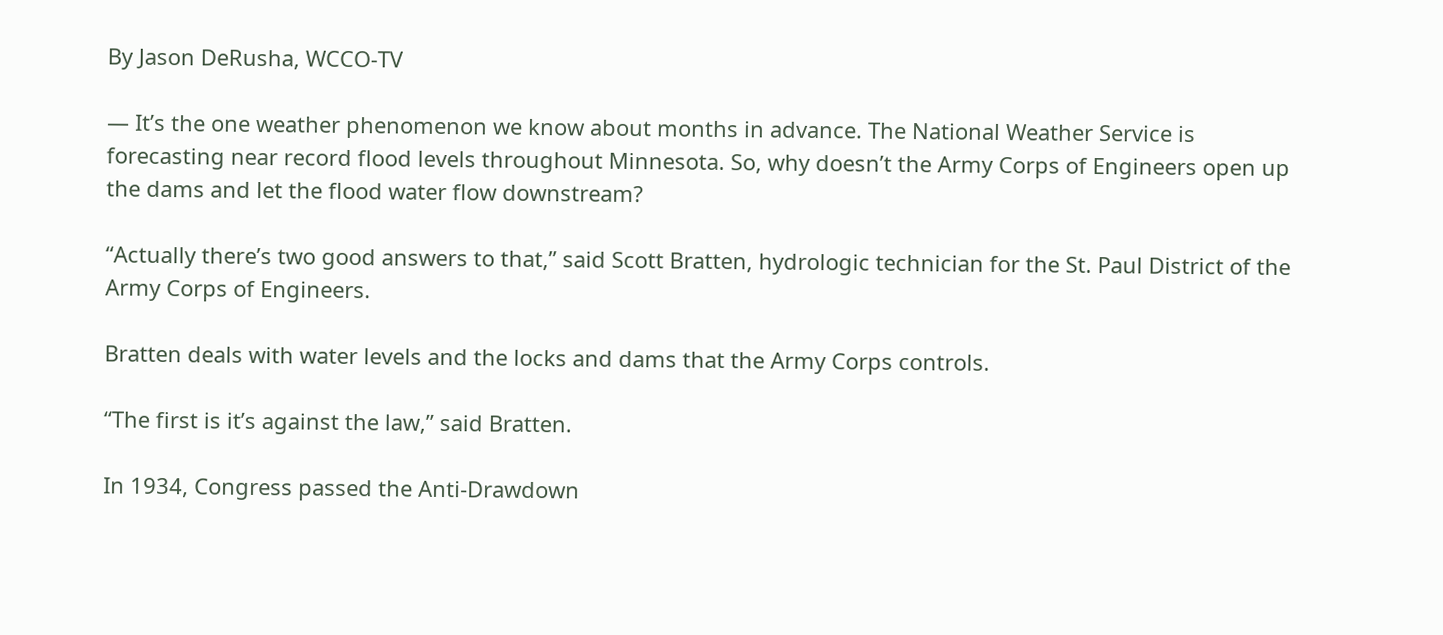By Jason DeRusha, WCCO-TV

— It’s the one weather phenomenon we know about months in advance. The National Weather Service is forecasting near record flood levels throughout Minnesota. So, why doesn’t the Army Corps of Engineers open up the dams and let the flood water flow downstream?

“Actually there’s two good answers to that,” said Scott Bratten, hydrologic technician for the St. Paul District of the Army Corps of Engineers.

Bratten deals with water levels and the locks and dams that the Army Corps controls.

“The first is it’s against the law,” said Bratten.

In 1934, Congress passed the Anti-Drawdown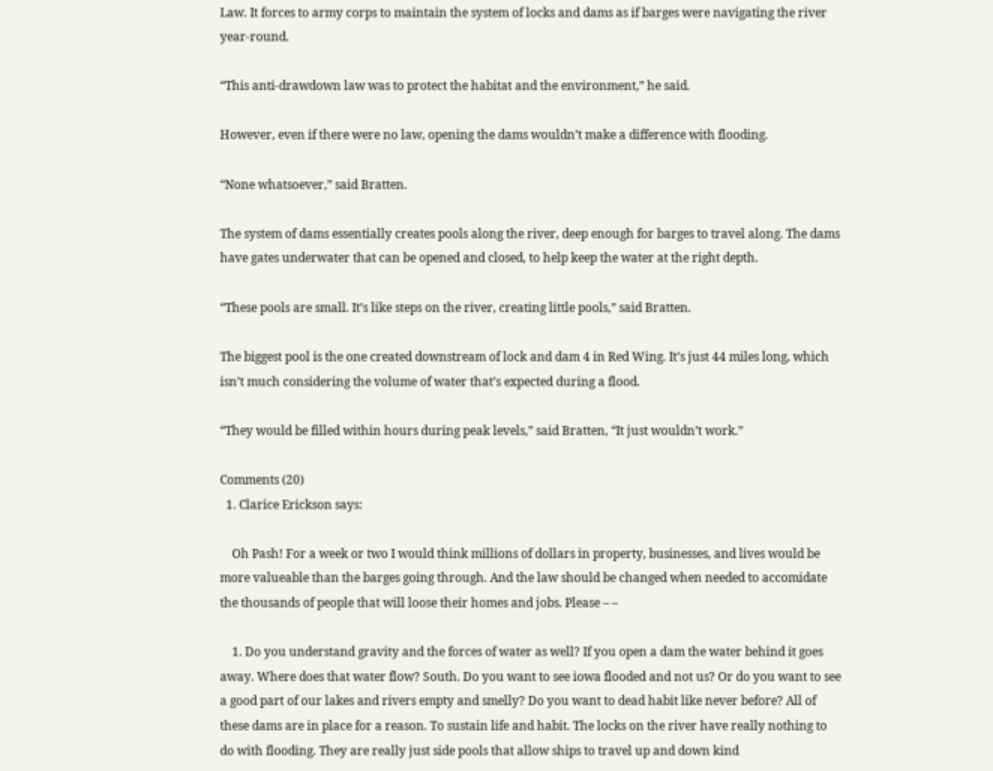Law. It forces to army corps to maintain the system of locks and dams as if barges were navigating the river year-round.

“This anti-drawdown law was to protect the habitat and the environment,” he said.

However, even if there were no law, opening the dams wouldn’t make a difference with flooding.

“None whatsoever,” said Bratten.

The system of dams essentially creates pools along the river, deep enough for barges to travel along. The dams have gates underwater that can be opened and closed, to help keep the water at the right depth.

“These pools are small. It’s like steps on the river, creating little pools,” said Bratten.

The biggest pool is the one created downstream of lock and dam 4 in Red Wing. It’s just 44 miles long, which isn’t much considering the volume of water that’s expected during a flood.

“They would be filled within hours during peak levels,” said Bratten, “It just wouldn’t work.”

Comments (20)
  1. Clarice Erickson says:

    Oh Pash! For a week or two I would think millions of dollars in property, businesses, and lives would be more valueable than the barges going through. And the law should be changed when needed to accomidate the thousands of people that will loose their homes and jobs. Please – –

    1. Do you understand gravity and the forces of water as well? If you open a dam the water behind it goes away. Where does that water flow? South. Do you want to see iowa flooded and not us? Or do you want to see a good part of our lakes and rivers empty and smelly? Do you want to dead habit like never before? All of these dams are in place for a reason. To sustain life and habit. The locks on the river have really nothing to do with flooding. They are really just side pools that allow ships to travel up and down kind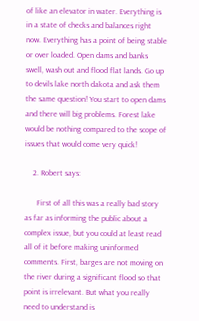of like an elevator in water. Everything is in a state of checks and balances right now. Everything has a point of being stable or over loaded. Open dams and banks swell, wash out and flood flat lands. Go up to devils lake north dakota and ask them the same question! You start to open dams and there will big problems. Forest lake would be nothing compared to the scope of issues that would come very quick!

    2. Robert says:

      First of all this was a really bad story as far as informing the public about a complex issue, but you could at least read all of it before making uninformed comments. First, barges are not moving on the river during a significant flood so that point is irrelevant. But what you really need to understand is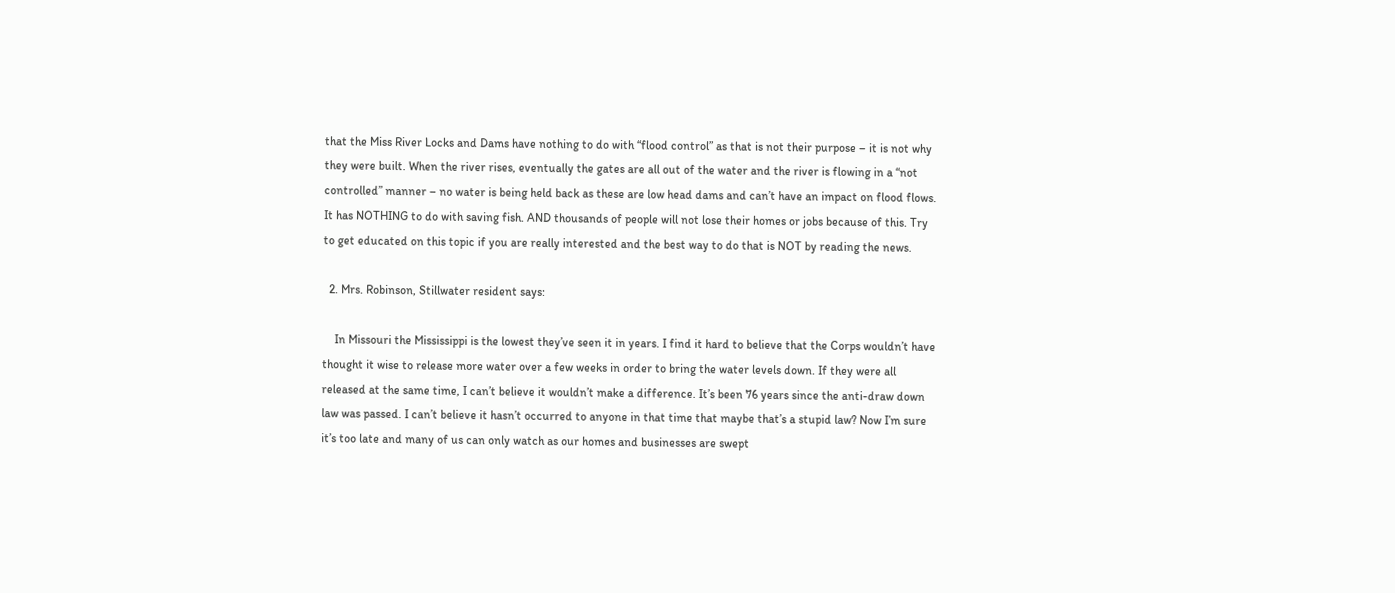that the Miss River Locks and Dams have nothing to do with “flood control” as that is not their purpose – it is not why they were built. When the river rises, eventually the gates are all out of the water and the river is flowing in a “not controlled” manner – no water is being held back as these are low head dams and can’t have an impact on flood flows. It has NOTHING to do with saving fish. AND thousands of people will not lose their homes or jobs because of this. Try to get educated on this topic if you are really interested and the best way to do that is NOT by reading the news.

  2. Mrs. Robinson, Stillwater resident says:

    In Missouri the Mississippi is the lowest they’ve seen it in years. I find it hard to believe that the Corps wouldn’t have thought it wise to release more water over a few weeks in order to bring the water levels down. If they were all released at the same time, I can’t believe it wouldn’t make a difference. It’s been 76 years since the anti-draw down law was passed. I can’t believe it hasn’t occurred to anyone in that time that maybe that’s a stupid law? Now I’m sure it’s too late and many of us can only watch as our homes and businesses are swept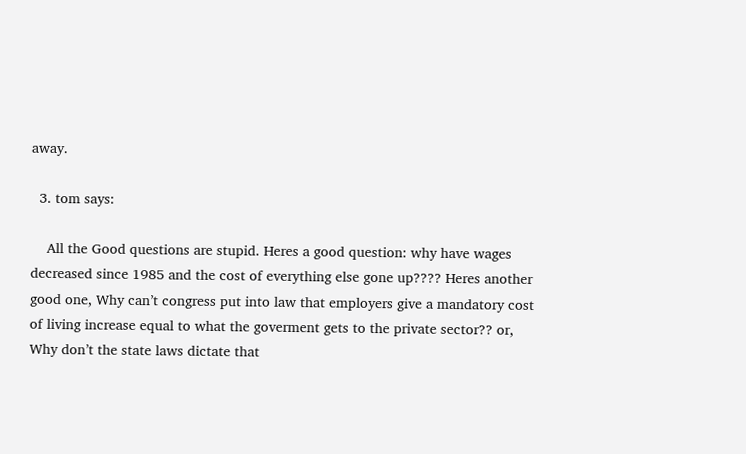away.

  3. tom says:

    All the Good questions are stupid. Heres a good question: why have wages decreased since 1985 and the cost of everything else gone up???? Heres another good one, Why can’t congress put into law that employers give a mandatory cost of living increase equal to what the goverment gets to the private sector?? or, Why don’t the state laws dictate that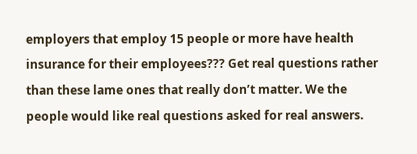employers that employ 15 people or more have health insurance for their employees??? Get real questions rather than these lame ones that really don’t matter. We the people would like real questions asked for real answers.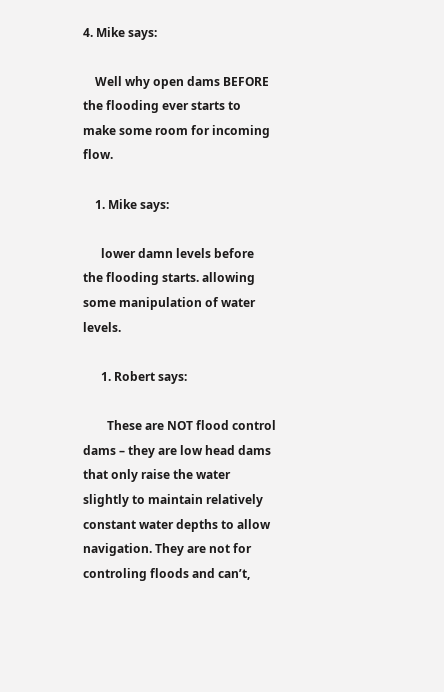4. Mike says:

    Well why open dams BEFORE the flooding ever starts to make some room for incoming flow.

    1. Mike says:

      lower damn levels before the flooding starts. allowing some manipulation of water levels.

      1. Robert says:

        These are NOT flood control dams – they are low head dams that only raise the water slightly to maintain relatively constant water depths to allow navigation. They are not for controling floods and can’t,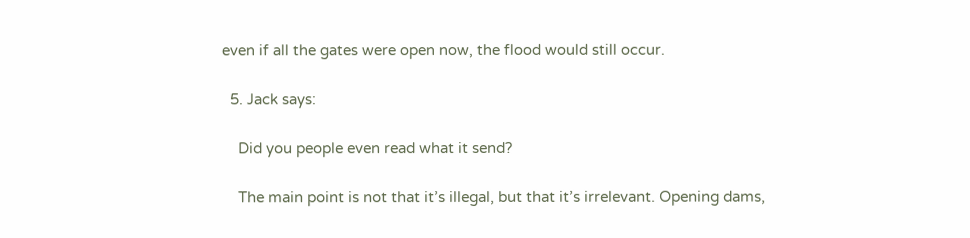even if all the gates were open now, the flood would still occur.

  5. Jack says:

    Did you people even read what it send?

    The main point is not that it’s illegal, but that it’s irrelevant. Opening dams,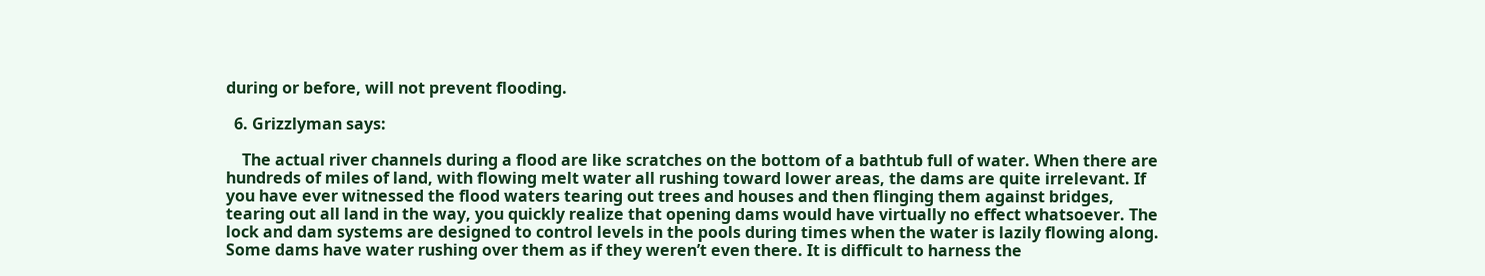during or before, will not prevent flooding.

  6. Grizzlyman says:

    The actual river channels during a flood are like scratches on the bottom of a bathtub full of water. When there are hundreds of miles of land, with flowing melt water all rushing toward lower areas, the dams are quite irrelevant. If you have ever witnessed the flood waters tearing out trees and houses and then flinging them against bridges, tearing out all land in the way, you quickly realize that opening dams would have virtually no effect whatsoever. The lock and dam systems are designed to control levels in the pools during times when the water is lazily flowing along. Some dams have water rushing over them as if they weren’t even there. It is difficult to harness the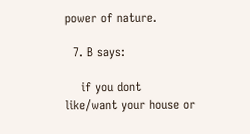power of nature.

  7. B says:

    if you dont like/want your house or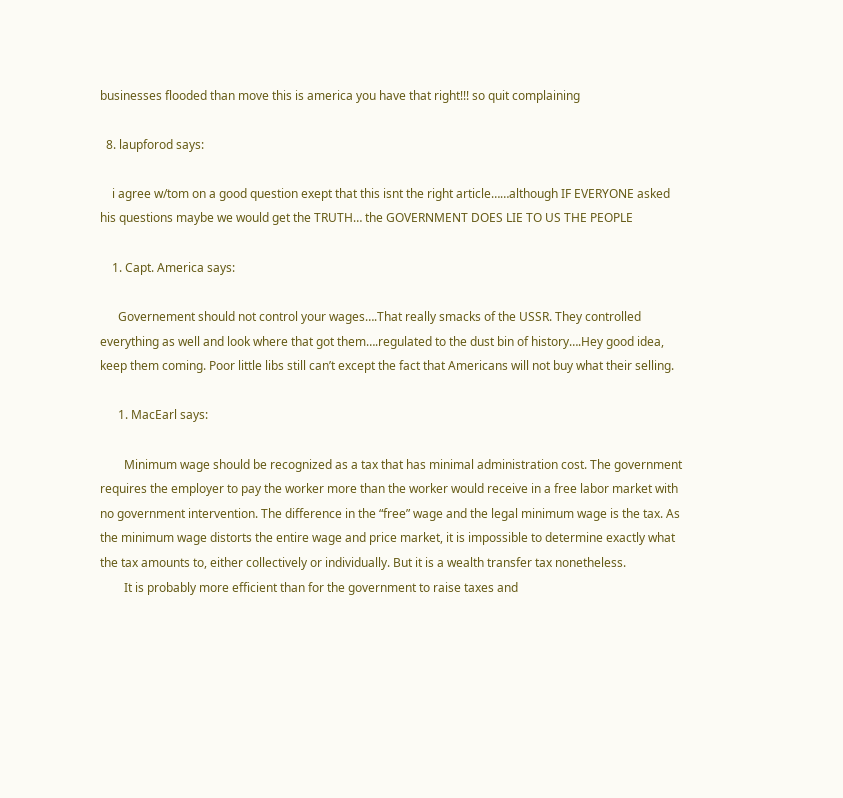businesses flooded than move this is america you have that right!!! so quit complaining

  8. laupforod says:

    i agree w/tom on a good question exept that this isnt the right article……although IF EVERYONE asked his questions maybe we would get the TRUTH… the GOVERNMENT DOES LIE TO US THE PEOPLE

    1. Capt. America says:

      Governement should not control your wages….That really smacks of the USSR. They controlled everything as well and look where that got them….regulated to the dust bin of history….Hey good idea, keep them coming. Poor little libs still can’t except the fact that Americans will not buy what their selling.

      1. MacEarl says:

        Minimum wage should be recognized as a tax that has minimal administration cost. The government requires the employer to pay the worker more than the worker would receive in a free labor market with no government intervention. The difference in the “free” wage and the legal minimum wage is the tax. As the minimum wage distorts the entire wage and price market, it is impossible to determine exactly what the tax amounts to, either collectively or individually. But it is a wealth transfer tax nonetheless.
        It is probably more efficient than for the government to raise taxes and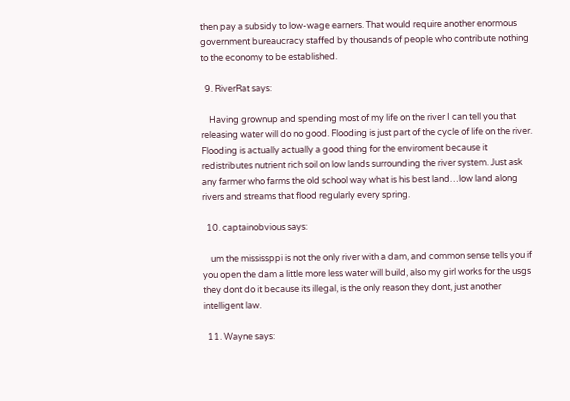then pay a subsidy to low-wage earners. That would require another enormous government bureaucracy staffed by thousands of people who contribute nothing to the economy to be established.

  9. RiverRat says:

    Having grownup and spending most of my life on the river I can tell you that releasing water will do no good. Flooding is just part of the cycle of life on the river. Flooding is actually actually a good thing for the enviroment because it redistributes nutrient rich soil on low lands surrounding the river system. Just ask any farmer who farms the old school way what is his best land…low land along rivers and streams that flood regularly every spring.

  10. captainobvious says:

    um the mississppi is not the only river with a dam, and common sense tells you if you open the dam a little more less water will build, also my girl works for the usgs they dont do it because its illegal, is the only reason they dont, just another intelligent law.

  11. Wayne says: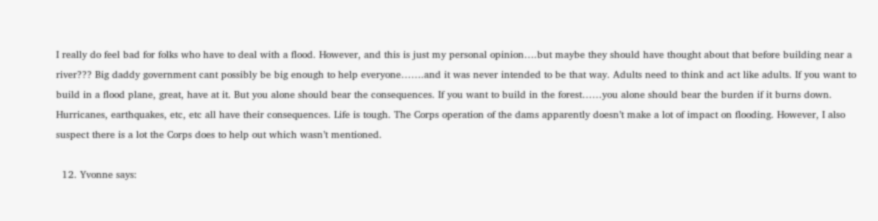I really do feel bad for folks who have to deal with a flood. However, and this is just my personal opinion….but maybe they should have thought about that before building near a river??? Big daddy government cant possibly be big enough to help everyone…….and it was never intended to be that way. Adults need to think and act like adults. If you want to build in a flood plane, great, have at it. But you alone should bear the consequences. If you want to build in the forest……you alone should bear the burden if it burns down. Hurricanes, earthquakes, etc, etc all have their consequences. Life is tough. The Corps operation of the dams apparently doesn’t make a lot of impact on flooding. However, I also suspect there is a lot the Corps does to help out which wasn’t mentioned.

  12. Yvonne says: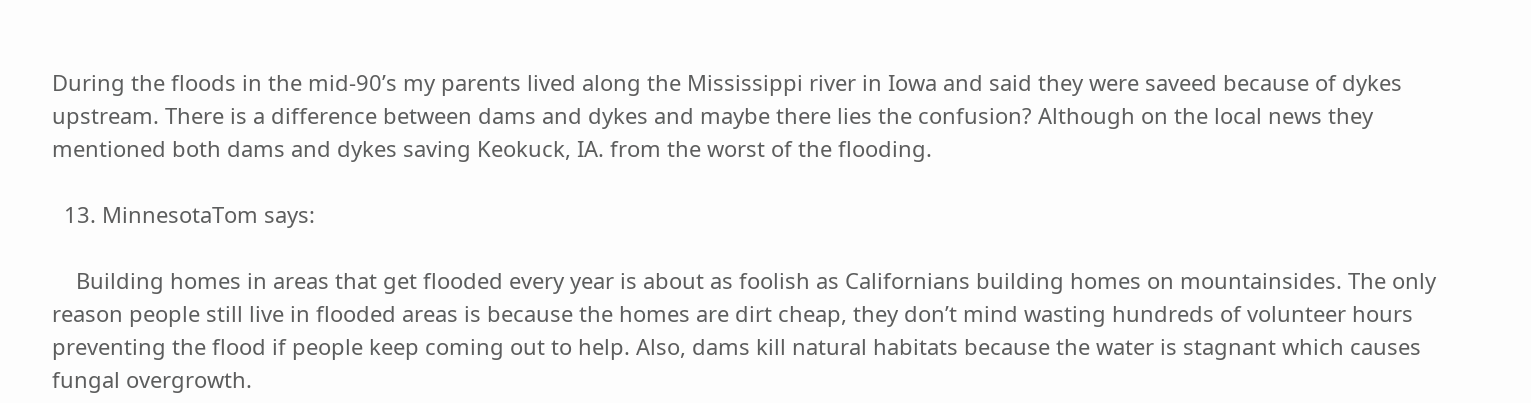During the floods in the mid-90’s my parents lived along the Mississippi river in Iowa and said they were saveed because of dykes upstream. There is a difference between dams and dykes and maybe there lies the confusion? Although on the local news they mentioned both dams and dykes saving Keokuck, IA. from the worst of the flooding.

  13. MinnesotaTom says:

    Building homes in areas that get flooded every year is about as foolish as Californians building homes on mountainsides. The only reason people still live in flooded areas is because the homes are dirt cheap, they don’t mind wasting hundreds of volunteer hours preventing the flood if people keep coming out to help. Also, dams kill natural habitats because the water is stagnant which causes fungal overgrowth.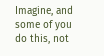Imagine, and some of you do this, not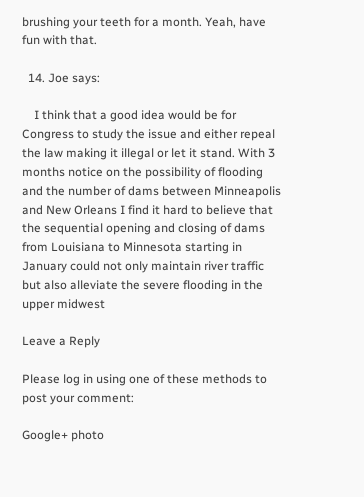brushing your teeth for a month. Yeah, have fun with that.

  14. Joe says:

    I think that a good idea would be for Congress to study the issue and either repeal the law making it illegal or let it stand. With 3 months notice on the possibility of flooding and the number of dams between Minneapolis and New Orleans I find it hard to believe that the sequential opening and closing of dams from Louisiana to Minnesota starting in January could not only maintain river traffic but also alleviate the severe flooding in the upper midwest

Leave a Reply

Please log in using one of these methods to post your comment:

Google+ photo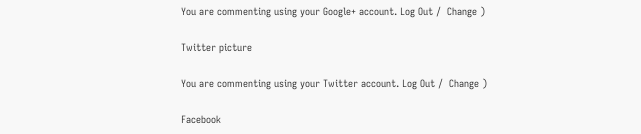You are commenting using your Google+ account. Log Out /  Change )

Twitter picture

You are commenting using your Twitter account. Log Out /  Change )

Facebook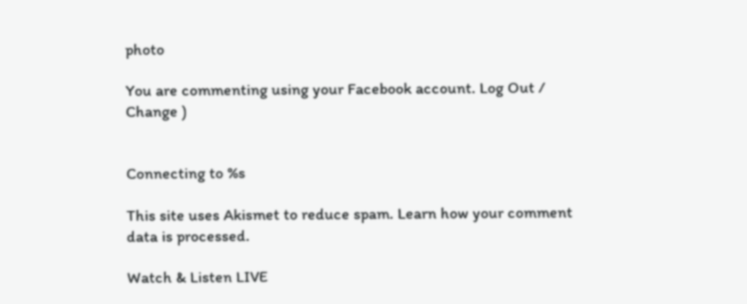photo

You are commenting using your Facebook account. Log Out /  Change )


Connecting to %s

This site uses Akismet to reduce spam. Learn how your comment data is processed.

Watch & Listen LIVE